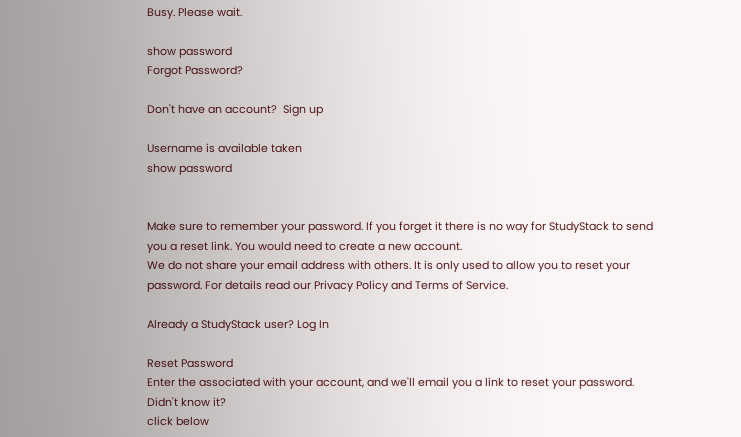Busy. Please wait.

show password
Forgot Password?

Don't have an account?  Sign up

Username is available taken
show password


Make sure to remember your password. If you forget it there is no way for StudyStack to send you a reset link. You would need to create a new account.
We do not share your email address with others. It is only used to allow you to reset your password. For details read our Privacy Policy and Terms of Service.

Already a StudyStack user? Log In

Reset Password
Enter the associated with your account, and we'll email you a link to reset your password.
Didn't know it?
click below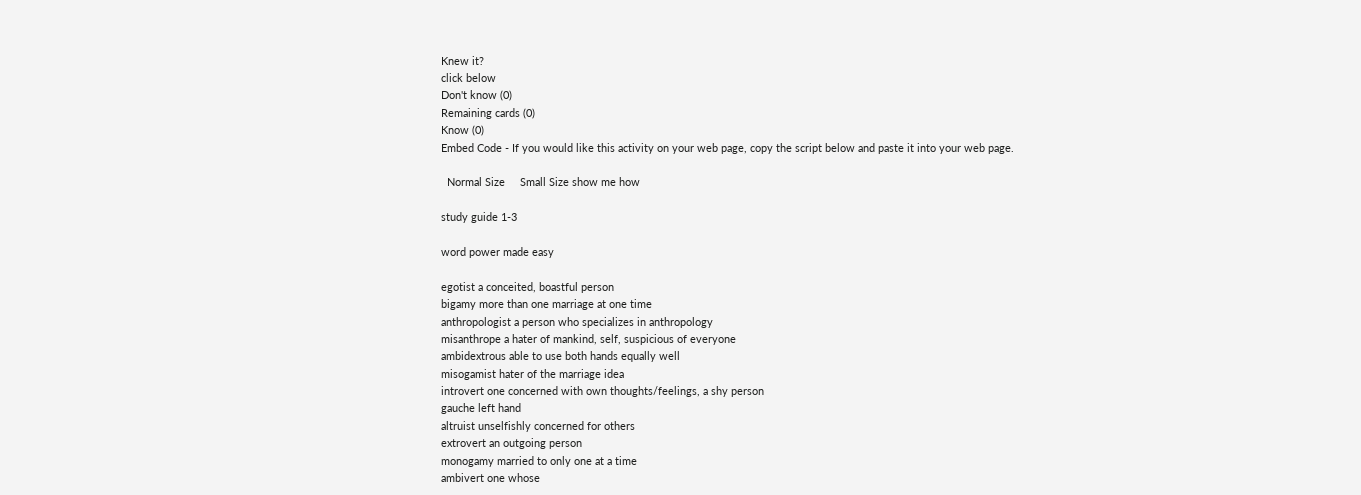Knew it?
click below
Don't know (0)
Remaining cards (0)
Know (0)
Embed Code - If you would like this activity on your web page, copy the script below and paste it into your web page.

  Normal Size     Small Size show me how

study guide 1-3

word power made easy

egotist a conceited, boastful person
bigamy more than one marriage at one time
anthropologist a person who specializes in anthropology
misanthrope a hater of mankind, self, suspicious of everyone
ambidextrous able to use both hands equally well
misogamist hater of the marriage idea
introvert one concerned with own thoughts/feelings, a shy person
gauche left hand
altruist unselfishly concerned for others
extrovert an outgoing person
monogamy married to only one at a time
ambivert one whose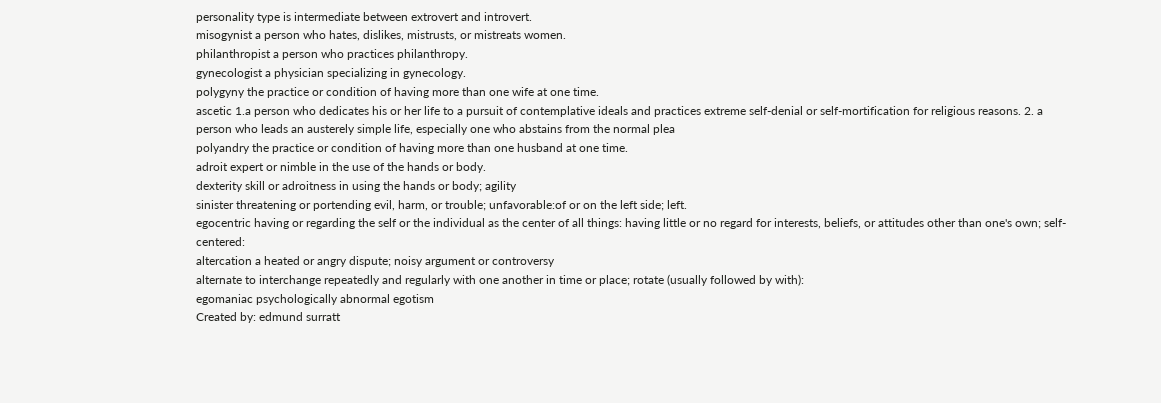personality type is intermediate between extrovert and introvert.
misogynist a person who hates, dislikes, mistrusts, or mistreats women.
philanthropist a person who practices philanthropy.
gynecologist a physician specializing in gynecology.
polygyny the practice or condition of having more than one wife at one time.
ascetic 1.a person who dedicates his or her life to a pursuit of contemplative ideals and practices extreme self-denial or self-mortification for religious reasons. 2. a person who leads an austerely simple life, especially one who abstains from the normal plea
polyandry the practice or condition of having more than one husband at one time.
adroit expert or nimble in the use of the hands or body.
dexterity skill or adroitness in using the hands or body; agility
sinister threatening or portending evil, harm, or trouble; unfavorable:of or on the left side; left.
egocentric having or regarding the self or the individual as the center of all things: having little or no regard for interests, beliefs, or attitudes other than one's own; self-centered:
altercation a heated or angry dispute; noisy argument or controversy
alternate to interchange repeatedly and regularly with one another in time or place; rotate (usually followed by with):
egomaniac psychologically abnormal egotism
Created by: edmund surratt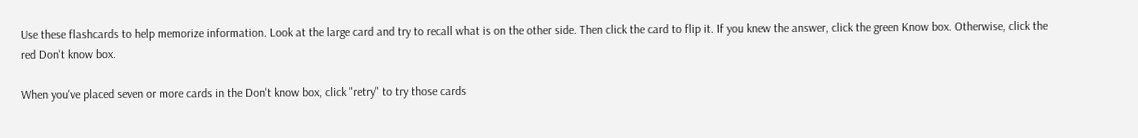Use these flashcards to help memorize information. Look at the large card and try to recall what is on the other side. Then click the card to flip it. If you knew the answer, click the green Know box. Otherwise, click the red Don't know box.

When you've placed seven or more cards in the Don't know box, click "retry" to try those cards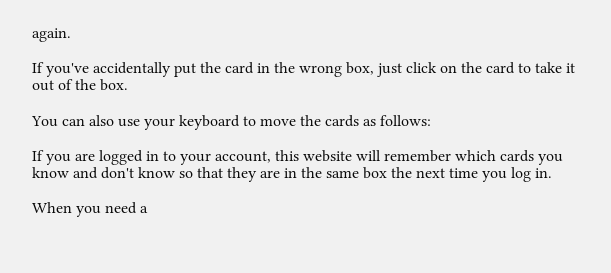again.

If you've accidentally put the card in the wrong box, just click on the card to take it out of the box.

You can also use your keyboard to move the cards as follows:

If you are logged in to your account, this website will remember which cards you know and don't know so that they are in the same box the next time you log in.

When you need a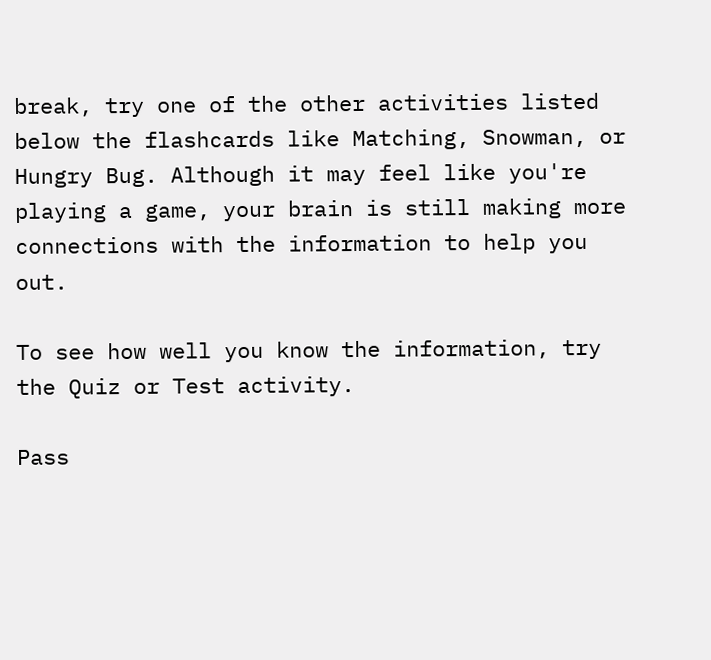break, try one of the other activities listed below the flashcards like Matching, Snowman, or Hungry Bug. Although it may feel like you're playing a game, your brain is still making more connections with the information to help you out.

To see how well you know the information, try the Quiz or Test activity.

Pass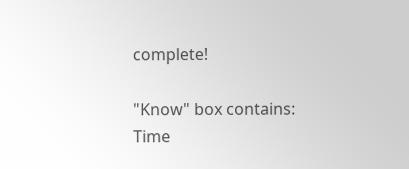complete!

"Know" box contains:
Time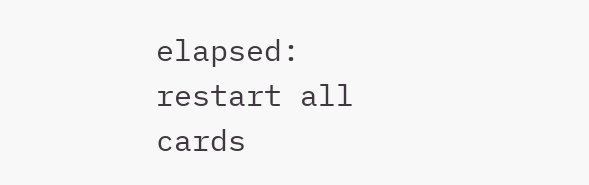elapsed:
restart all cards